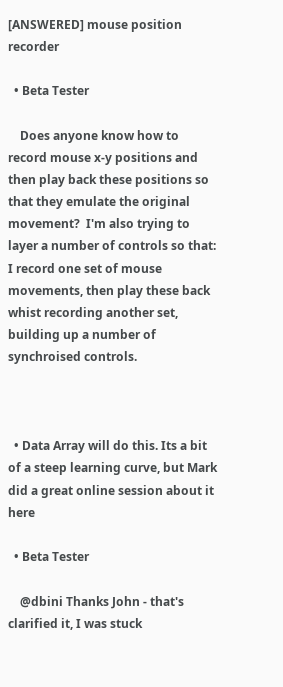[ANSWERED] mouse position recorder

  • Beta Tester

    Does anyone know how to record mouse x-y positions and then play back these positions so that they emulate the original movement?  I'm also trying to layer a number of controls so that: I record one set of mouse movements, then play these back whist recording another set, building up a number of synchroised controls.



  • Data Array will do this. Its a bit of a steep learning curve, but Mark did a great online session about it here

  • Beta Tester

    @dbini Thanks John - that's clarified it, I was stuck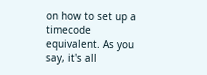on how to set up a timecode equivalent. As you say, it's all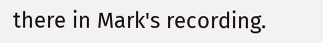there in Mark's recording.